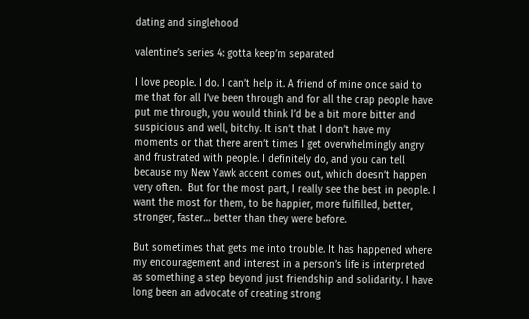dating and singlehood

valentine’s series 4: gotta keep’m separated

I love people. I do. I can’t help it. A friend of mine once said to me that for all I’ve been through and for all the crap people have put me through, you would think I’d be a bit more bitter and suspicious and well, bitchy. It isn’t that I don’t have my moments or that there aren’t times I get overwhelmingly angry and frustrated with people. I definitely do, and you can tell because my New Yawk accent comes out, which doesn’t happen very often.  But for the most part, I really see the best in people. I want the most for them, to be happier, more fulfilled, better, stronger, faster… better than they were before.

But sometimes that gets me into trouble. It has happened where my encouragement and interest in a person’s life is interpreted as something a step beyond just friendship and solidarity. I have long been an advocate of creating strong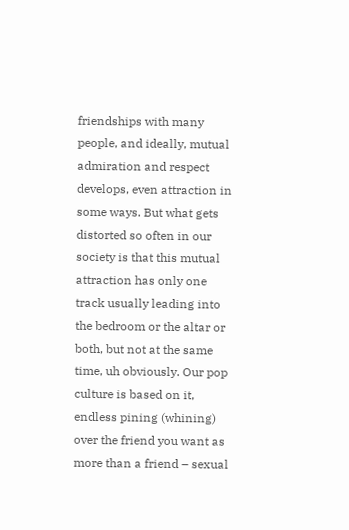friendships with many people, and ideally, mutual admiration and respect develops, even attraction in some ways. But what gets distorted so often in our society is that this mutual attraction has only one track usually leading into the bedroom or the altar or both, but not at the same time, uh obviously. Our pop culture is based on it, endless pining (whining) over the friend you want as more than a friend – sexual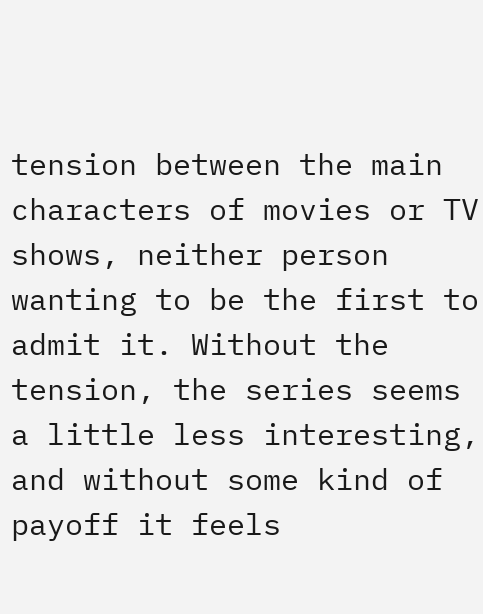tension between the main characters of movies or TV shows, neither person wanting to be the first to admit it. Without the tension, the series seems a little less interesting, and without some kind of payoff it feels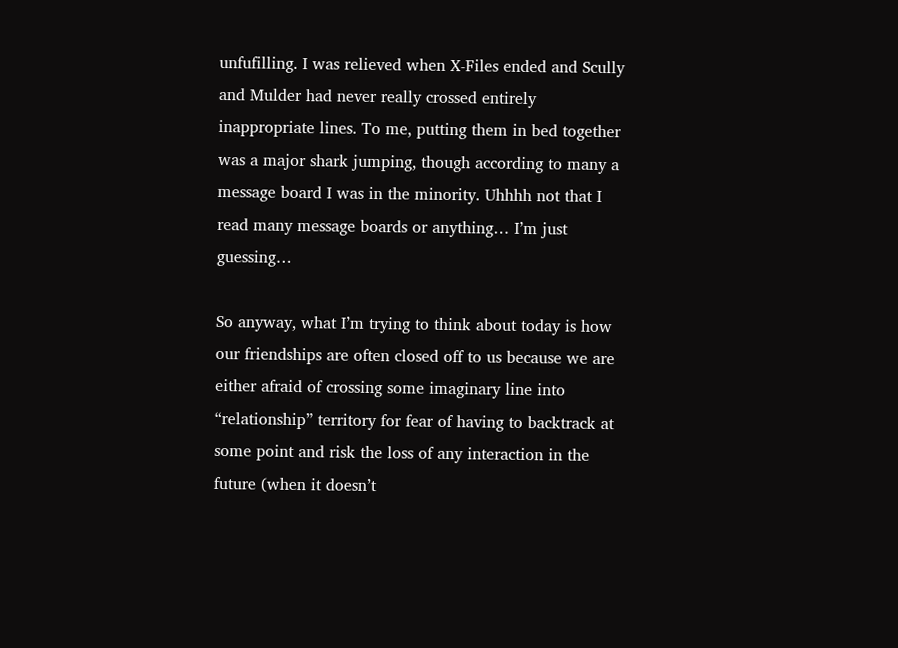unfufilling. I was relieved when X-Files ended and Scully and Mulder had never really crossed entirely inappropriate lines. To me, putting them in bed together was a major shark jumping, though according to many a message board I was in the minority. Uhhhh not that I read many message boards or anything… I’m just guessing…

So anyway, what I’m trying to think about today is how our friendships are often closed off to us because we are either afraid of crossing some imaginary line into “relationship” territory for fear of having to backtrack at some point and risk the loss of any interaction in the future (when it doesn’t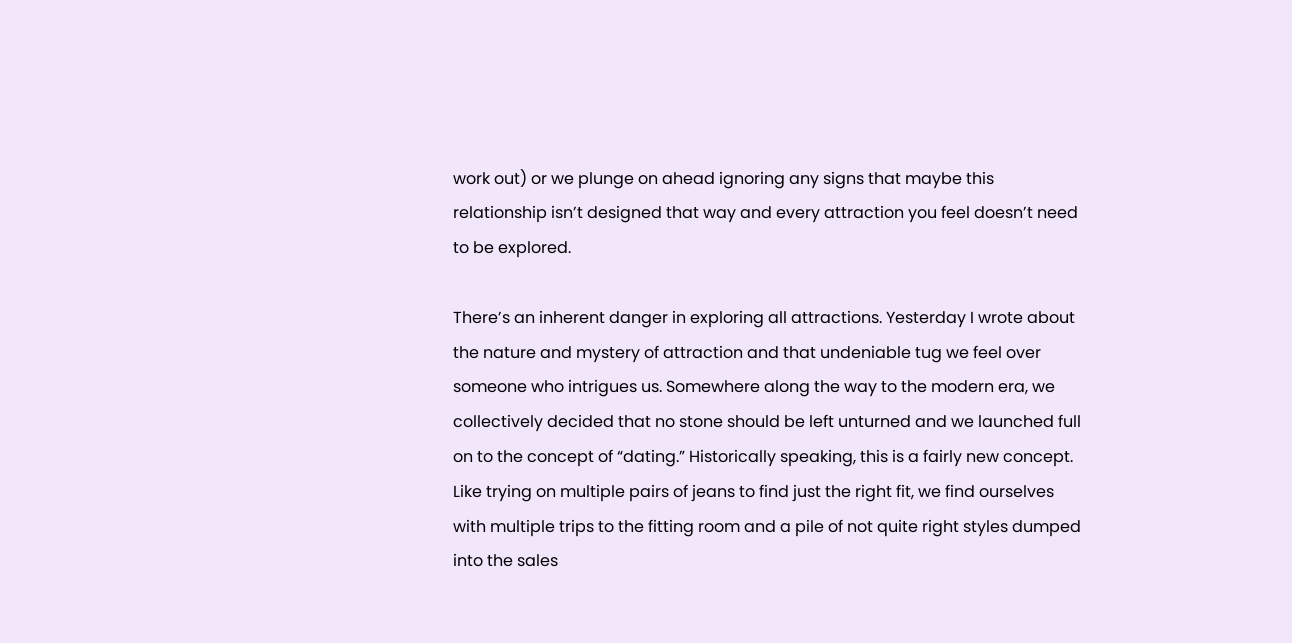work out) or we plunge on ahead ignoring any signs that maybe this relationship isn’t designed that way and every attraction you feel doesn’t need to be explored.

There’s an inherent danger in exploring all attractions. Yesterday I wrote about the nature and mystery of attraction and that undeniable tug we feel over someone who intrigues us. Somewhere along the way to the modern era, we collectively decided that no stone should be left unturned and we launched full on to the concept of “dating.” Historically speaking, this is a fairly new concept. Like trying on multiple pairs of jeans to find just the right fit, we find ourselves with multiple trips to the fitting room and a pile of not quite right styles dumped into the sales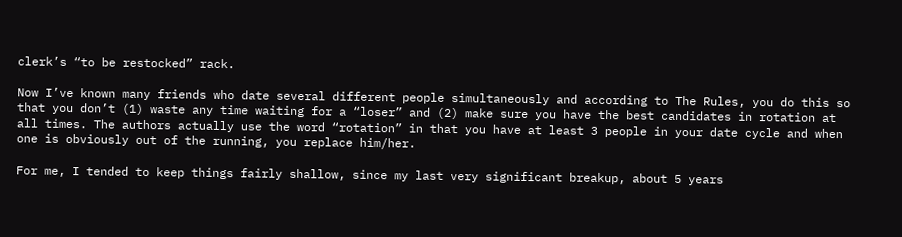clerk’s “to be restocked” rack.

Now I’ve known many friends who date several different people simultaneously and according to The Rules, you do this so that you don’t (1) waste any time waiting for a “loser” and (2) make sure you have the best candidates in rotation at all times. The authors actually use the word “rotation” in that you have at least 3 people in your date cycle and when one is obviously out of the running, you replace him/her.

For me, I tended to keep things fairly shallow, since my last very significant breakup, about 5 years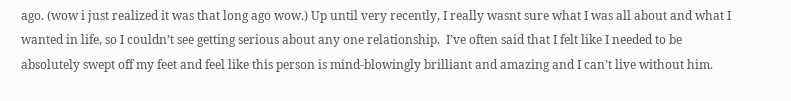ago. (wow i just realized it was that long ago wow.) Up until very recently, I really wasnt sure what I was all about and what I wanted in life, so I couldn’t see getting serious about any one relationship.  I’ve often said that I felt like I needed to be absolutely swept off my feet and feel like this person is mind-blowingly brilliant and amazing and I can’t live without him.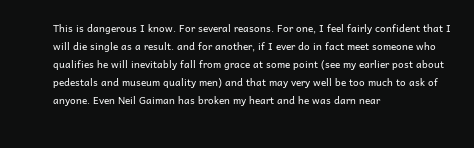This is dangerous I know. For several reasons. For one, I feel fairly confident that I will die single as a result. and for another, if I ever do in fact meet someone who qualifies he will inevitably fall from grace at some point (see my earlier post about pedestals and museum quality men) and that may very well be too much to ask of anyone. Even Neil Gaiman has broken my heart and he was darn near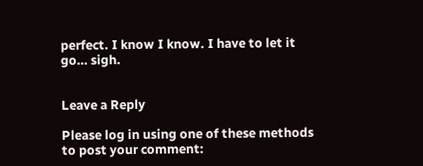perfect. I know I know. I have to let it go… sigh.


Leave a Reply

Please log in using one of these methods to post your comment: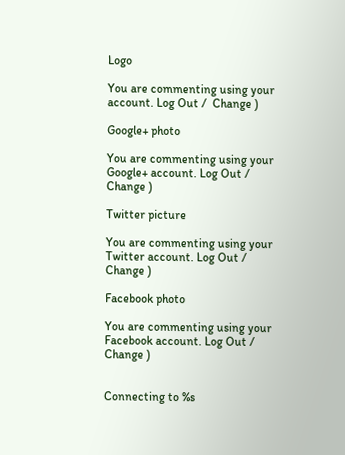Logo

You are commenting using your account. Log Out /  Change )

Google+ photo

You are commenting using your Google+ account. Log Out /  Change )

Twitter picture

You are commenting using your Twitter account. Log Out /  Change )

Facebook photo

You are commenting using your Facebook account. Log Out /  Change )


Connecting to %s